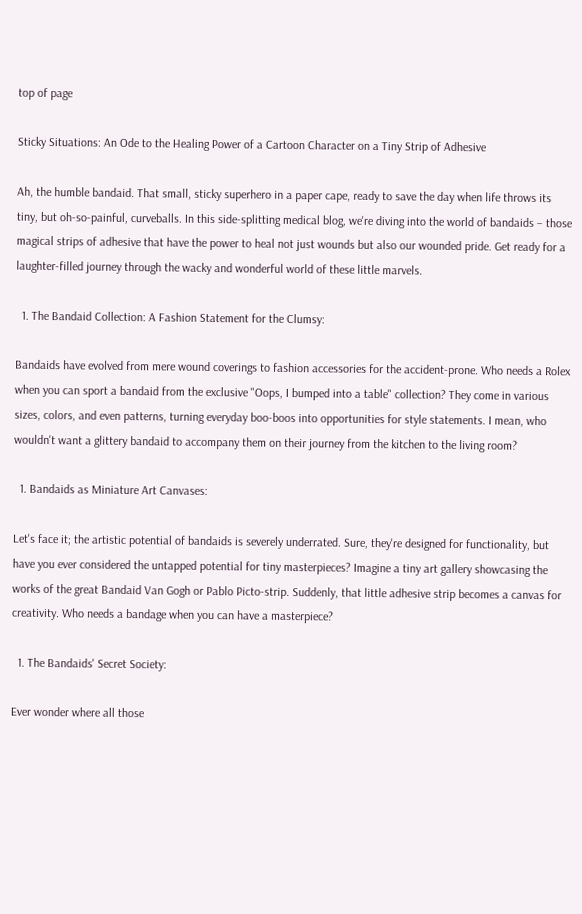top of page

Sticky Situations: An Ode to the Healing Power of a Cartoon Character on a Tiny Strip of Adhesive

Ah, the humble bandaid. That small, sticky superhero in a paper cape, ready to save the day when life throws its tiny, but oh-so-painful, curveballs. In this side-splitting medical blog, we're diving into the world of bandaids – those magical strips of adhesive that have the power to heal not just wounds but also our wounded pride. Get ready for a laughter-filled journey through the wacky and wonderful world of these little marvels.

  1. The Bandaid Collection: A Fashion Statement for the Clumsy:

Bandaids have evolved from mere wound coverings to fashion accessories for the accident-prone. Who needs a Rolex when you can sport a bandaid from the exclusive "Oops, I bumped into a table" collection? They come in various sizes, colors, and even patterns, turning everyday boo-boos into opportunities for style statements. I mean, who wouldn't want a glittery bandaid to accompany them on their journey from the kitchen to the living room?

  1. Bandaids as Miniature Art Canvases:

Let's face it; the artistic potential of bandaids is severely underrated. Sure, they're designed for functionality, but have you ever considered the untapped potential for tiny masterpieces? Imagine a tiny art gallery showcasing the works of the great Bandaid Van Gogh or Pablo Picto-strip. Suddenly, that little adhesive strip becomes a canvas for creativity. Who needs a bandage when you can have a masterpiece?

  1. The Bandaids' Secret Society:

Ever wonder where all those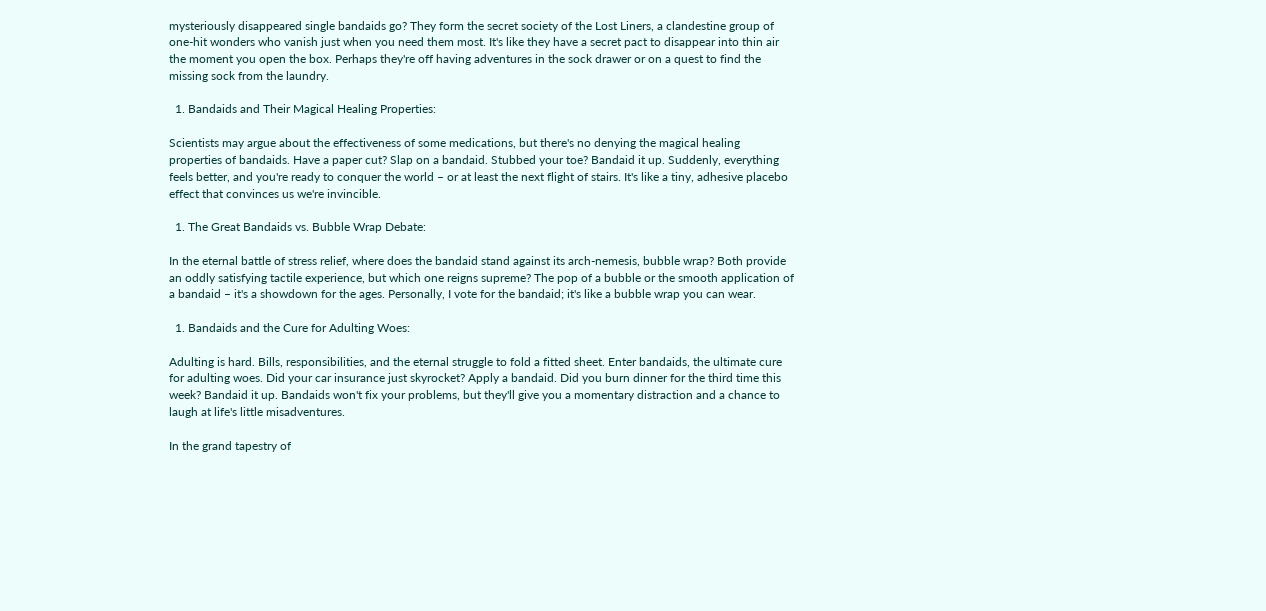mysteriously disappeared single bandaids go? They form the secret society of the Lost Liners, a clandestine group of one-hit wonders who vanish just when you need them most. It's like they have a secret pact to disappear into thin air the moment you open the box. Perhaps they're off having adventures in the sock drawer or on a quest to find the missing sock from the laundry.

  1. Bandaids and Their Magical Healing Properties:

Scientists may argue about the effectiveness of some medications, but there's no denying the magical healing properties of bandaids. Have a paper cut? Slap on a bandaid. Stubbed your toe? Bandaid it up. Suddenly, everything feels better, and you're ready to conquer the world – or at least the next flight of stairs. It's like a tiny, adhesive placebo effect that convinces us we're invincible.

  1. The Great Bandaids vs. Bubble Wrap Debate:

In the eternal battle of stress relief, where does the bandaid stand against its arch-nemesis, bubble wrap? Both provide an oddly satisfying tactile experience, but which one reigns supreme? The pop of a bubble or the smooth application of a bandaid – it's a showdown for the ages. Personally, I vote for the bandaid; it's like a bubble wrap you can wear.

  1. Bandaids and the Cure for Adulting Woes:

Adulting is hard. Bills, responsibilities, and the eternal struggle to fold a fitted sheet. Enter bandaids, the ultimate cure for adulting woes. Did your car insurance just skyrocket? Apply a bandaid. Did you burn dinner for the third time this week? Bandaid it up. Bandaids won't fix your problems, but they'll give you a momentary distraction and a chance to laugh at life's little misadventures.

In the grand tapestry of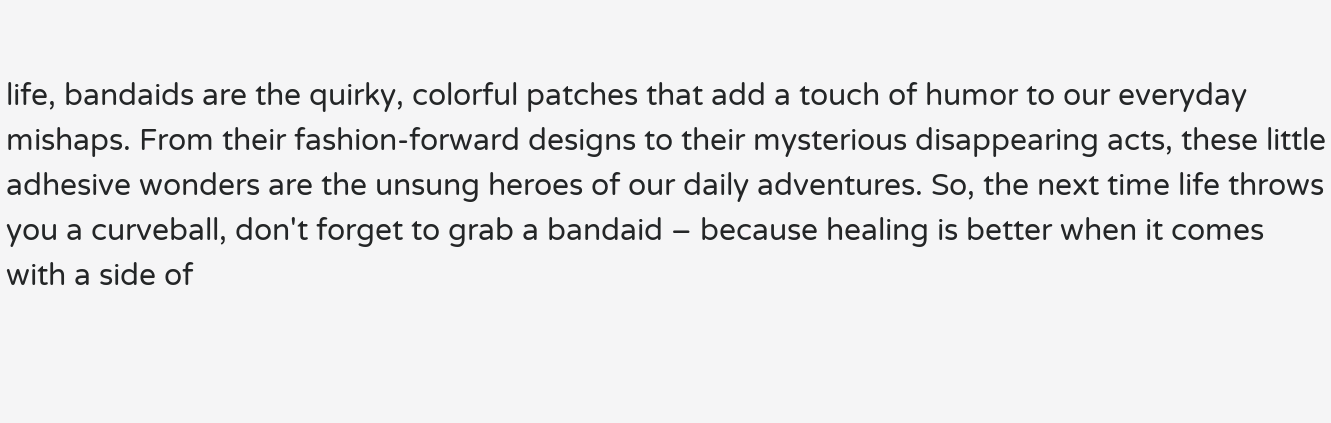life, bandaids are the quirky, colorful patches that add a touch of humor to our everyday mishaps. From their fashion-forward designs to their mysterious disappearing acts, these little adhesive wonders are the unsung heroes of our daily adventures. So, the next time life throws you a curveball, don't forget to grab a bandaid – because healing is better when it comes with a side of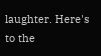laughter. Here's to the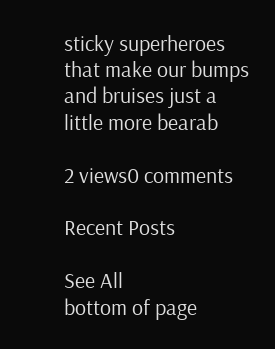sticky superheroes that make our bumps and bruises just a little more bearab

2 views0 comments

Recent Posts

See All
bottom of page